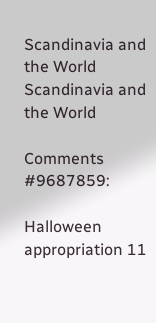Scandinavia and the World
Scandinavia and the World

Comments #9687859:

Halloween appropriation 11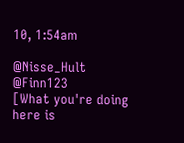10, 1:54am

@Nisse_Hult @Finn123
[What you're doing here is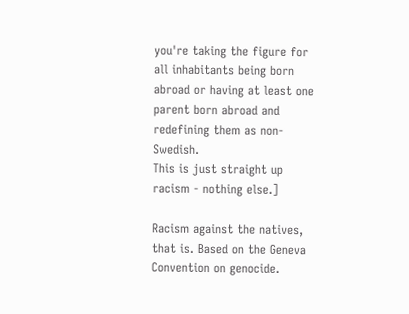you're taking the figure for all inhabitants being born abroad or having at least one parent born abroad and redefining them as non-Swedish.
This is just straight up racism - nothing else.]

Racism against the natives, that is. Based on the Geneva Convention on genocide.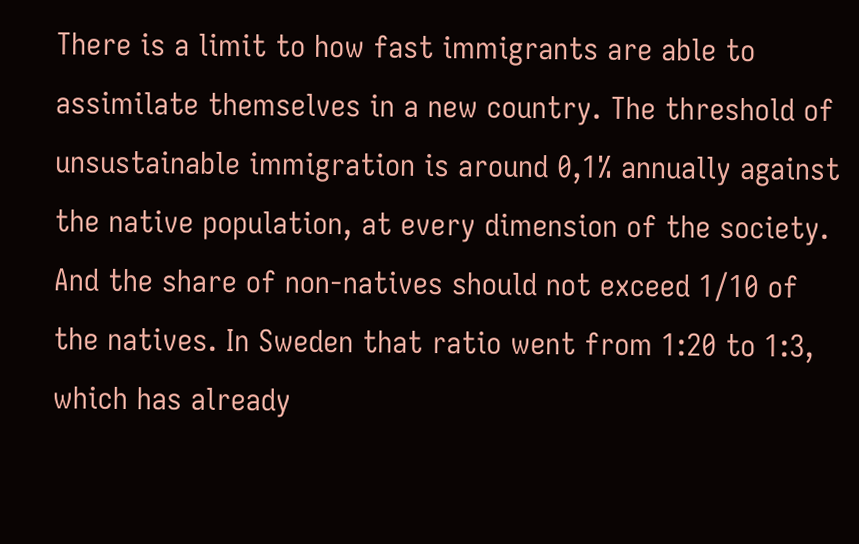There is a limit to how fast immigrants are able to assimilate themselves in a new country. The threshold of unsustainable immigration is around 0,1% annually against the native population, at every dimension of the society. And the share of non-natives should not exceed 1/10 of the natives. In Sweden that ratio went from 1:20 to 1:3, which has already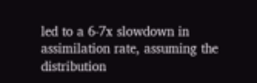led to a 6-7x slowdown in assimilation rate, assuming the distribution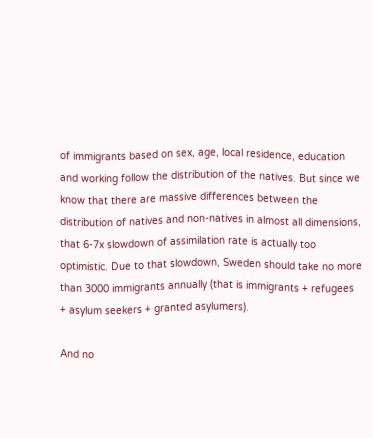of immigrants based on sex, age, local residence, education and working follow the distribution of the natives. But since we know that there are massive differences between the distribution of natives and non-natives in almost all dimensions, that 6-7x slowdown of assimilation rate is actually too optimistic. Due to that slowdown, Sweden should take no more than 3000 immigrants annually (that is immigrants + refugees + asylum seekers + granted asylumers).

And no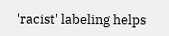'racist' labeling helps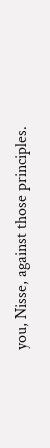you, Nisse, against those principles.